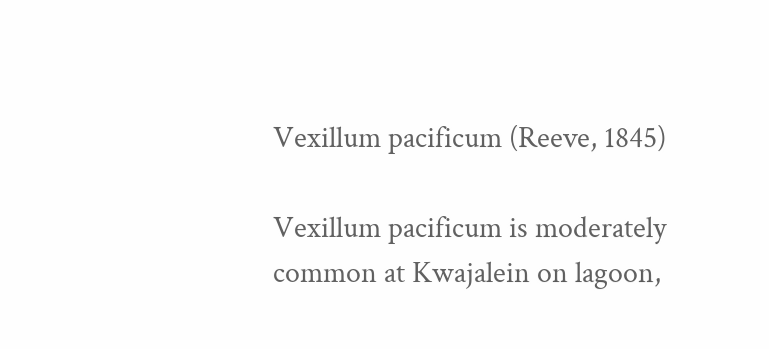Vexillum pacificum (Reeve, 1845)

Vexillum pacificum is moderately common at Kwajalein on lagoon,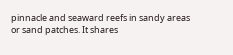pinnacle and seaward reefs in sandy areas or sand patches. It shares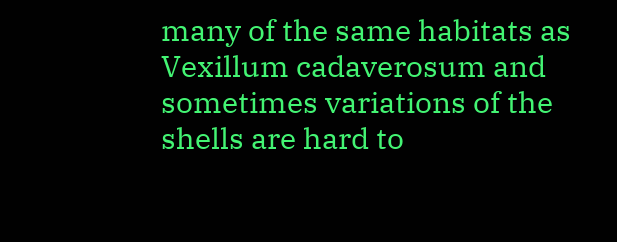many of the same habitats as Vexillum cadaverosum and sometimes variations of the shells are hard to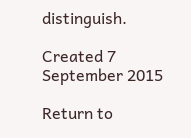distinguish.

Created 7 September 2015

Return to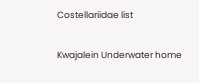Costellariidae list

Kwajalein Underwater home